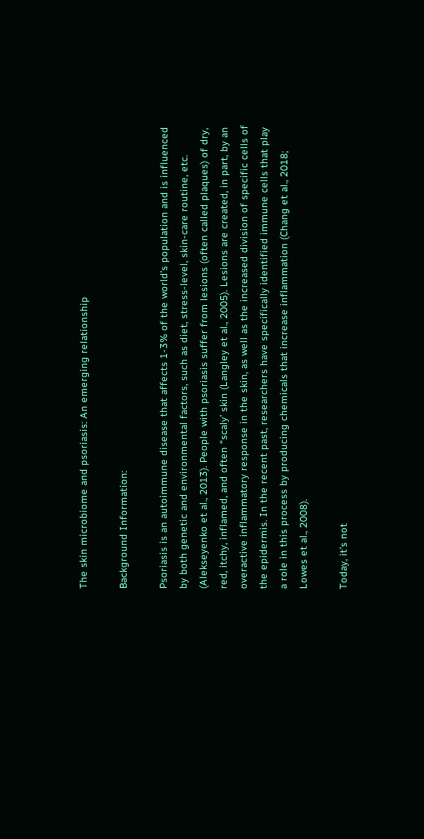The skin microbiome and psoriasis: An emerging relationship

Background Information:

Psoriasis is an autoimmune disease that affects 1-3% of the world’s population and is influenced by both genetic and environmental factors, such as diet, stress-level, skin-care routine, etc. (Alekseyenko et al., 2013). People with psoriasis suffer from lesions (often called plaques) of dry, red, itchy, inflamed, and often “scaly’ skin (Langley et al., 2005). Lesions are created, in part, by an overactive inflammatory response in the skin, as well as the increased division of specific cells of the epidermis. In the recent past, researchers have specifically identified immune cells that play a role in this process by producing chemicals that increase inflammation (Chang et al., 2018; Lowes et al., 2008).

Today, it’s not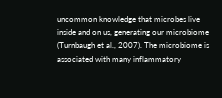uncommon knowledge that microbes live inside and on us, generating our microbiome (Turnbaugh et al., 2007). The microbiome is associated with many inflammatory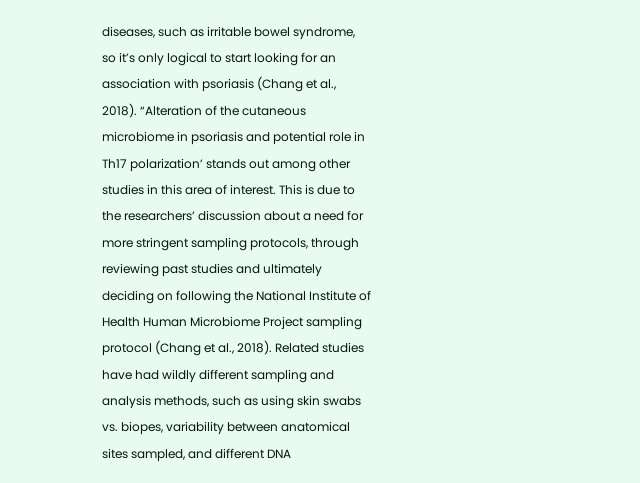diseases, such as irritable bowel syndrome, so it’s only logical to start looking for an association with psoriasis (Chang et al., 2018). “Alteration of the cutaneous microbiome in psoriasis and potential role in Th17 polarization’ stands out among other studies in this area of interest. This is due to the researchers’ discussion about a need for more stringent sampling protocols, through reviewing past studies and ultimately deciding on following the National Institute of Health Human Microbiome Project sampling protocol (Chang et al., 2018). Related studies have had wildly different sampling and analysis methods, such as using skin swabs vs. biopes, variability between anatomical sites sampled, and different DNA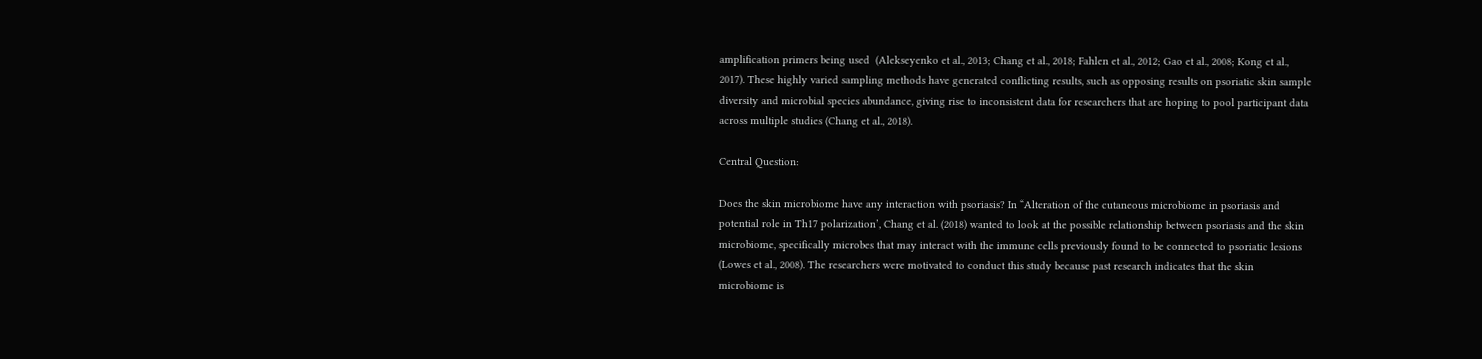amplification primers being used  (Alekseyenko et al., 2013; Chang et al., 2018; Fahlen et al., 2012; Gao et al., 2008; Kong et al., 2017). These highly varied sampling methods have generated conflicting results, such as opposing results on psoriatic skin sample diversity and microbial species abundance, giving rise to inconsistent data for researchers that are hoping to pool participant data across multiple studies (Chang et al., 2018).

Central Question:

Does the skin microbiome have any interaction with psoriasis? In “Alteration of the cutaneous microbiome in psoriasis and potential role in Th17 polarization’, Chang et al. (2018) wanted to look at the possible relationship between psoriasis and the skin microbiome, specifically microbes that may interact with the immune cells previously found to be connected to psoriatic lesions (Lowes et al., 2008). The researchers were motivated to conduct this study because past research indicates that the skin microbiome is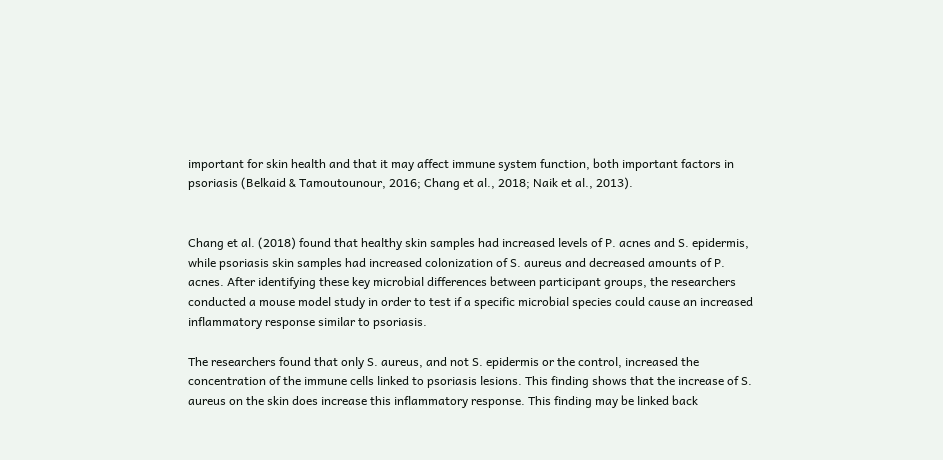important for skin health and that it may affect immune system function, both important factors in psoriasis (Belkaid & Tamoutounour, 2016; Chang et al., 2018; Naik et al., 2013).


Chang et al. (2018) found that healthy skin samples had increased levels of P. acnes and S. epidermis, while psoriasis skin samples had increased colonization of S. aureus and decreased amounts of P. acnes. After identifying these key microbial differences between participant groups, the researchers conducted a mouse model study in order to test if a specific microbial species could cause an increased inflammatory response similar to psoriasis.

The researchers found that only S. aureus, and not S. epidermis or the control, increased the concentration of the immune cells linked to psoriasis lesions. This finding shows that the increase of S. aureus on the skin does increase this inflammatory response. This finding may be linked back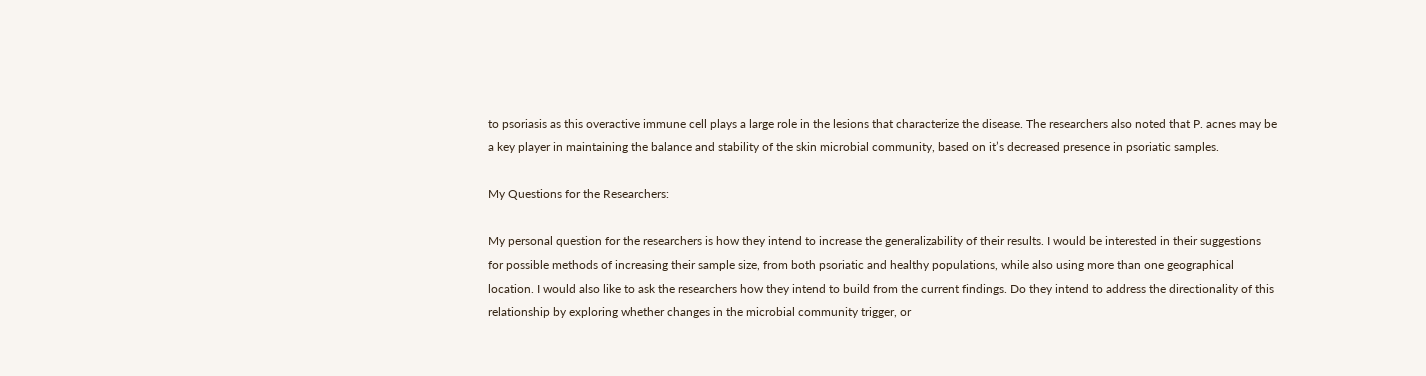to psoriasis as this overactive immune cell plays a large role in the lesions that characterize the disease. The researchers also noted that P. acnes may be a key player in maintaining the balance and stability of the skin microbial community, based on it’s decreased presence in psoriatic samples.

My Questions for the Researchers:

My personal question for the researchers is how they intend to increase the generalizability of their results. I would be interested in their suggestions for possible methods of increasing their sample size, from both psoriatic and healthy populations, while also using more than one geographical location. I would also like to ask the researchers how they intend to build from the current findings. Do they intend to address the directionality of this relationship by exploring whether changes in the microbial community trigger, or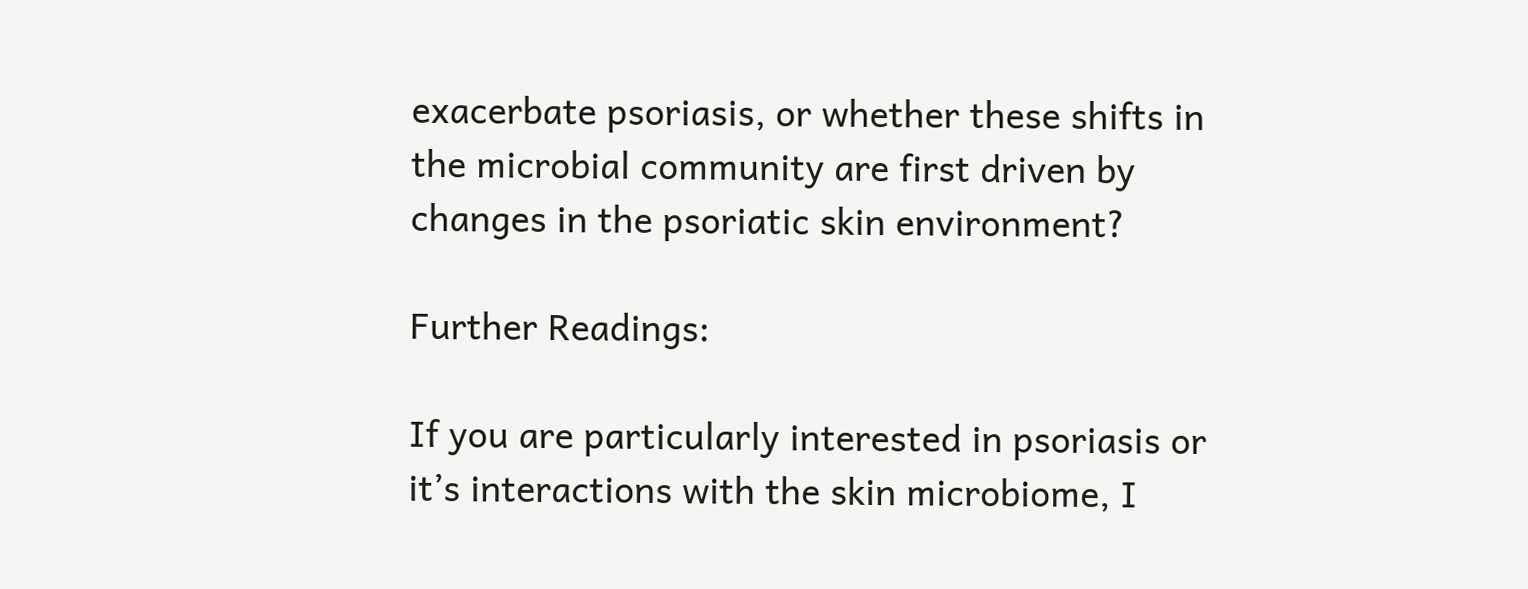exacerbate psoriasis, or whether these shifts in the microbial community are first driven by changes in the psoriatic skin environment?

Further Readings:

If you are particularly interested in psoriasis or it’s interactions with the skin microbiome, I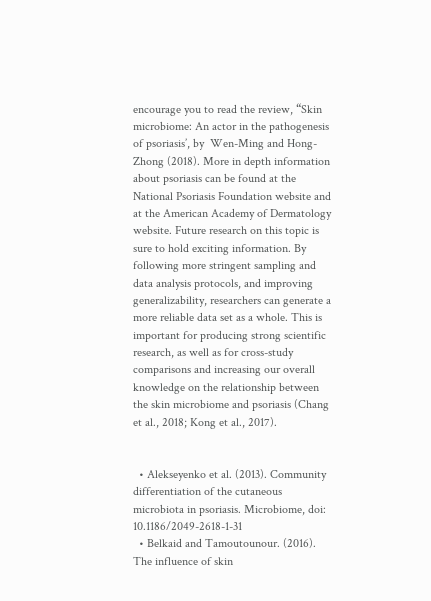encourage you to read the review, “Skin microbiome: An actor in the pathogenesis of psoriasis’, by  Wen-Ming and Hong-Zhong (2018). More in depth information about psoriasis can be found at the National Psoriasis Foundation website and at the American Academy of Dermatology website. Future research on this topic is sure to hold exciting information. By following more stringent sampling and data analysis protocols, and improving generalizability, researchers can generate a more reliable data set as a whole. This is important for producing strong scientific research, as well as for cross-study comparisons and increasing our overall knowledge on the relationship between the skin microbiome and psoriasis (Chang et al., 2018; Kong et al., 2017).


  • Alekseyenko et al. (2013). Community differentiation of the cutaneous microbiota in psoriasis. Microbiome, doi: 10.1186/2049-2618-1-31
  • Belkaid and Tamoutounour. (2016). The influence of skin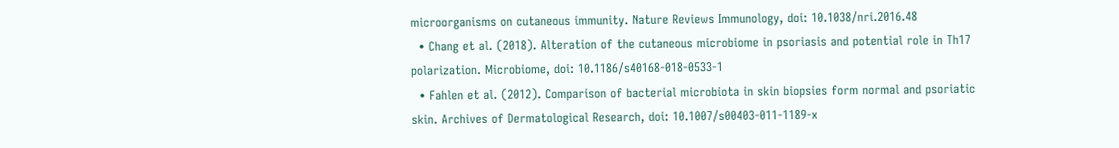microorganisms on cutaneous immunity. Nature Reviews Immunology, doi: 10.1038/nri.2016.48
  • Chang et al. (2018). Alteration of the cutaneous microbiome in psoriasis and potential role in Th17 polarization. Microbiome, doi: 10.1186/s40168-018-0533-1
  • Fahlen et al. (2012). Comparison of bacterial microbiota in skin biopsies form normal and psoriatic skin. Archives of Dermatological Research, doi: 10.1007/s00403-011-1189-x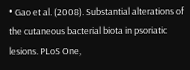• Gao et al. (2008). Substantial alterations of the cutaneous bacterial biota in psoriatic lesions. PLoS One,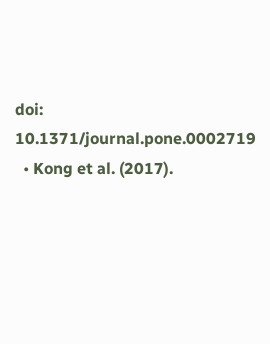doi: 10.1371/journal.pone.0002719
  • Kong et al. (2017).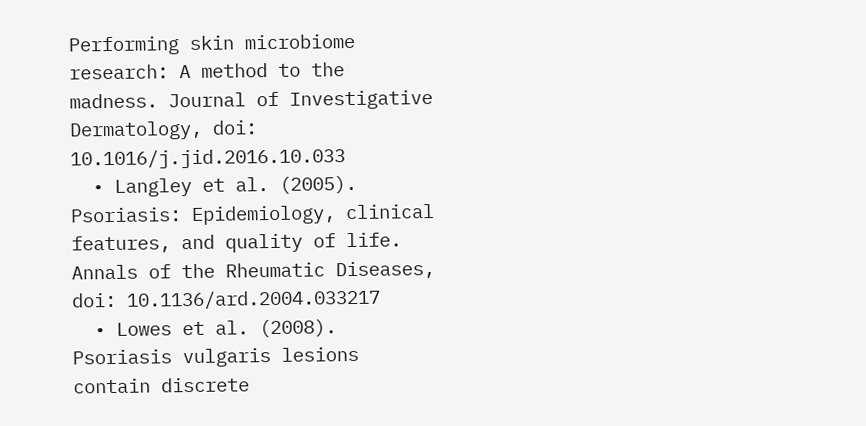Performing skin microbiome research: A method to the madness. Journal of Investigative Dermatology, doi: 10.1016/j.jid.2016.10.033
  • Langley et al. (2005). Psoriasis: Epidemiology, clinical features, and quality of life. Annals of the Rheumatic Diseases, doi: 10.1136/ard.2004.033217
  • Lowes et al. (2008). Psoriasis vulgaris lesions contain discrete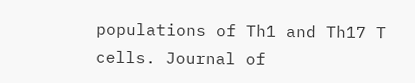populations of Th1 and Th17 T cells. Journal of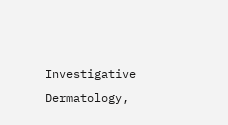Investigative Dermatology,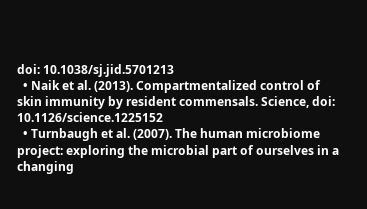doi: 10.1038/sj.jid.5701213
  • Naik et al. (2013). Compartmentalized control of skin immunity by resident commensals. Science, doi: 10.1126/science.1225152
  • Turnbaugh et al. (2007). The human microbiome project: exploring the microbial part of ourselves in a changing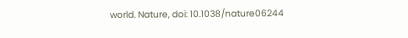world. Nature, doi: 10.1038/nature06244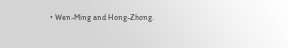• Wen-Ming and Hong-Zhong.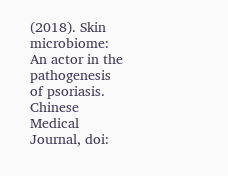(2018). Skin microbiome: An actor in the pathogenesis of psoriasis. Chinese Medical Journal, doi: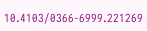10.4103/0366-6999.221269